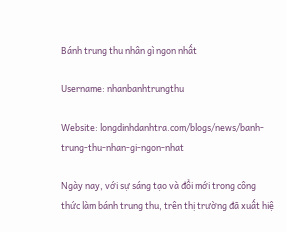Bánh trung thu nhân gì ngon nhất

Username: nhanbanhtrungthu

Website: longdinhdanhtra.com/blogs/news/banh-trung-thu-nhan-gi-ngon-nhat

Ngày nay, với sự sáng tạo và đổi mới trong công thức làm bánh trung thu, trên thị trường đã xuất hiệ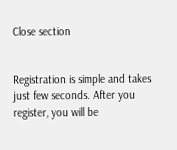Close section


Registration is simple and takes just few seconds. After you register, you will be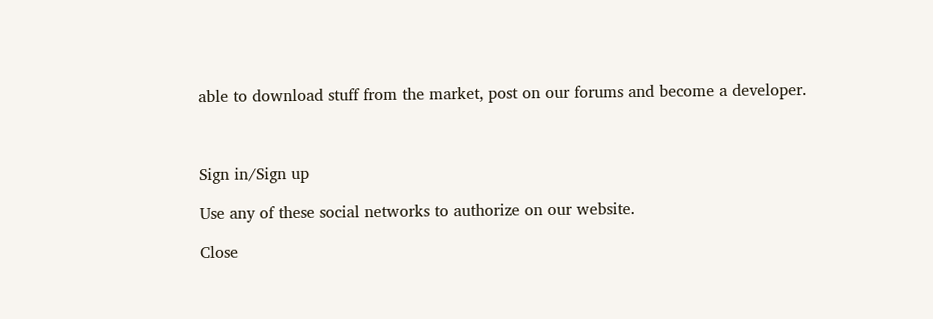able to download stuff from the market, post on our forums and become a developer.



Sign in/Sign up

Use any of these social networks to authorize on our website.

Close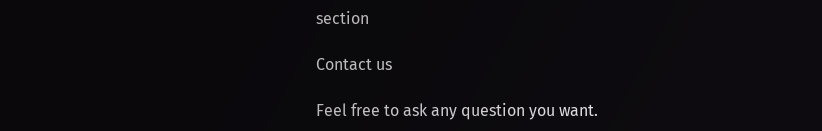section

Contact us

Feel free to ask any question you want.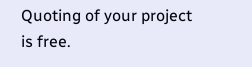Quoting of your project is free.